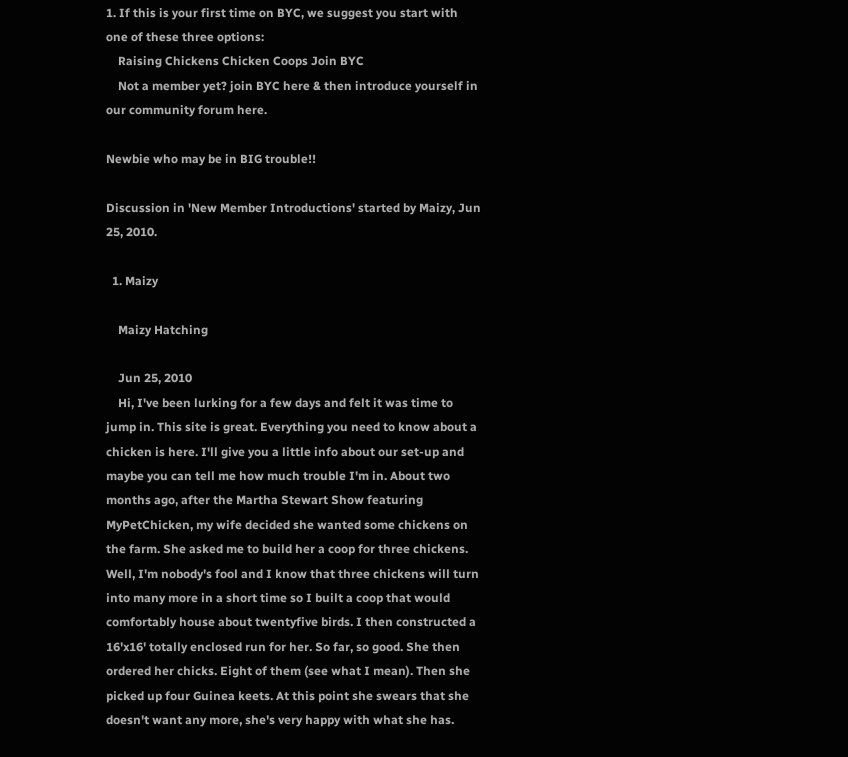1. If this is your first time on BYC, we suggest you start with one of these three options:
    Raising Chickens Chicken Coops Join BYC
    Not a member yet? join BYC here & then introduce yourself in our community forum here.

Newbie who may be in BIG trouble!!

Discussion in 'New Member Introductions' started by Maizy, Jun 25, 2010.

  1. Maizy

    Maizy Hatching

    Jun 25, 2010
    Hi, I've been lurking for a few days and felt it was time to jump in. This site is great. Everything you need to know about a chicken is here. I'll give you a little info about our set-up and maybe you can tell me how much trouble I'm in. About two months ago, after the Martha Stewart Show featuring MyPetChicken, my wife decided she wanted some chickens on the farm. She asked me to build her a coop for three chickens. Well, I'm nobody's fool and I know that three chickens will turn into many more in a short time so I built a coop that would comfortably house about twentyfive birds. I then constructed a 16'x16' totally enclosed run for her. So far, so good. She then ordered her chicks. Eight of them (see what I mean). Then she picked up four Guinea keets. At this point she swears that she doesn't want any more, she's very happy with what she has.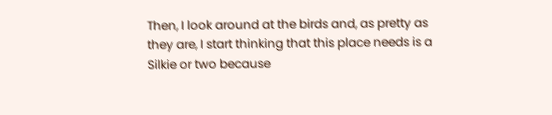Then, I look around at the birds and, as pretty as they are, I start thinking that this place needs is a Silkie or two because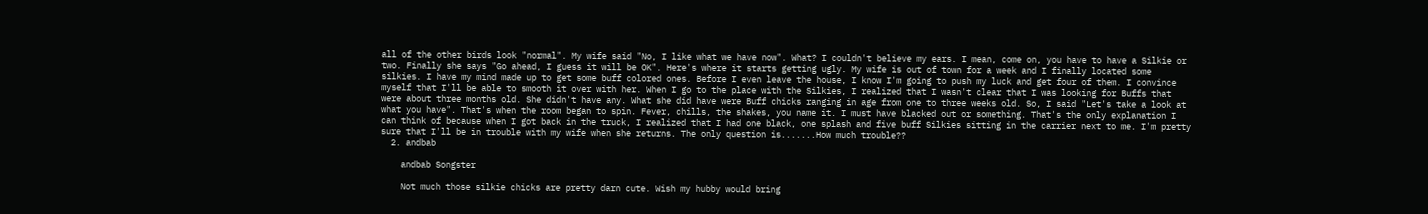all of the other birds look "normal". My wife said "No, I like what we have now". What? I couldn't believe my ears. I mean, come on, you have to have a Silkie or two. Finally she says "Go ahead, I guess it will be OK". Here's where it starts getting ugly. My wife is out of town for a week and I finally located some silkies. I have my mind made up to get some buff colored ones. Before I even leave the house, I know I'm going to push my luck and get four of them. I convince myself that I'll be able to smooth it over with her. When I go to the place with the Silkies, I realized that I wasn't clear that I was looking for Buffs that were about three months old. She didn't have any. What she did have were Buff chicks ranging in age from one to three weeks old. So, I said "Let's take a look at what you have". That's when the room began to spin. Fever, chills, the shakes, you name it. I must have blacked out or something. That's the only explanation I can think of because when I got back in the truck, I realized that I had one black, one splash and five buff Silkies sitting in the carrier next to me. I'm pretty sure that I'll be in trouble with my wife when she returns. The only question is.......How much trouble??
  2. andbab

    andbab Songster

    Not much those silkie chicks are pretty darn cute. Wish my hubby would bring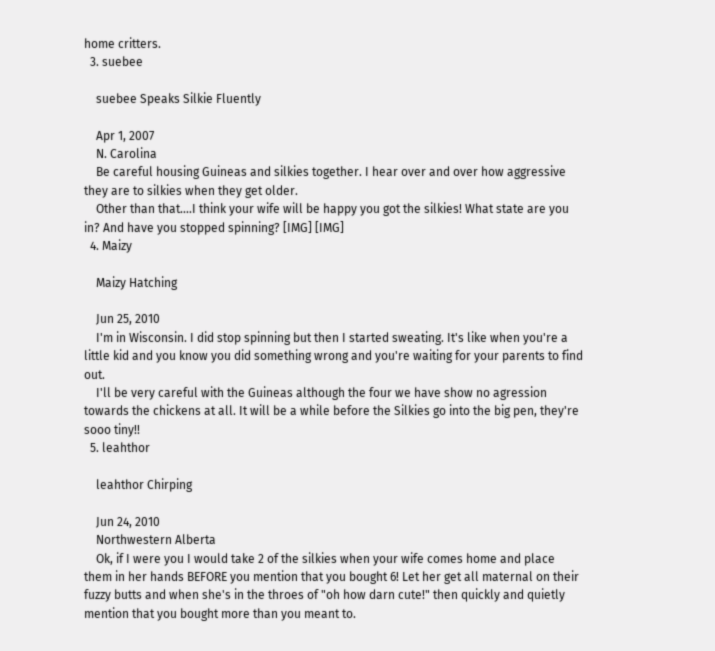home critters.
  3. suebee

    suebee Speaks Silkie Fluently

    Apr 1, 2007
    N. Carolina
    Be careful housing Guineas and silkies together. I hear over and over how aggressive they are to silkies when they get older.
    Other than that....I think your wife will be happy you got the silkies! What state are you in? And have you stopped spinning? [IMG] [IMG]
  4. Maizy

    Maizy Hatching

    Jun 25, 2010
    I'm in Wisconsin. I did stop spinning but then I started sweating. It's like when you're a little kid and you know you did something wrong and you're waiting for your parents to find out.
    I'll be very careful with the Guineas although the four we have show no agression towards the chickens at all. It will be a while before the Silkies go into the big pen, they're sooo tiny!!
  5. leahthor

    leahthor Chirping

    Jun 24, 2010
    Northwestern Alberta
    Ok, if I were you I would take 2 of the silkies when your wife comes home and place them in her hands BEFORE you mention that you bought 6! Let her get all maternal on their fuzzy butts and when she's in the throes of "oh how darn cute!" then quickly and quietly mention that you bought more than you meant to.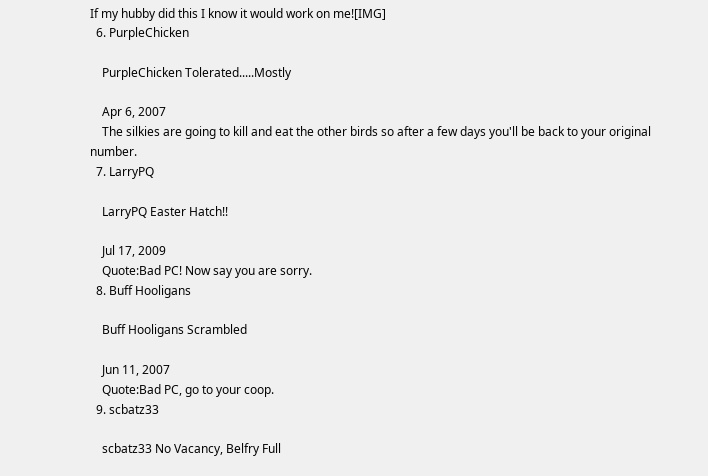If my hubby did this I know it would work on me![IMG]
  6. PurpleChicken

    PurpleChicken Tolerated.....Mostly

    Apr 6, 2007
    The silkies are going to kill and eat the other birds so after a few days you'll be back to your original number.
  7. LarryPQ

    LarryPQ Easter Hatch!!

    Jul 17, 2009
    Quote:Bad PC! Now say you are sorry.
  8. Buff Hooligans

    Buff Hooligans Scrambled

    Jun 11, 2007
    Quote:Bad PC, go to your coop.
  9. scbatz33

    scbatz33 No Vacancy, Belfry Full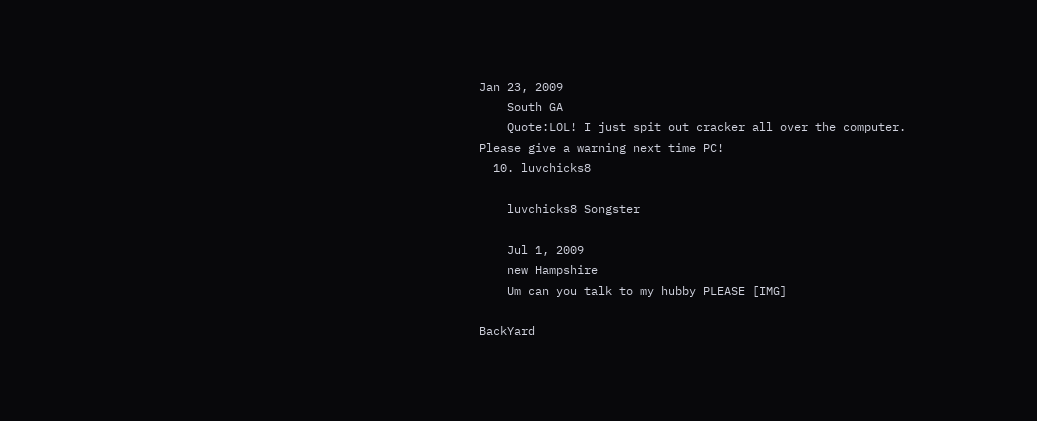Jan 23, 2009
    South GA
    Quote:LOL! I just spit out cracker all over the computer. Please give a warning next time PC!
  10. luvchicks8

    luvchicks8 Songster

    Jul 1, 2009
    new Hampshire
    Um can you talk to my hubby PLEASE [IMG]

BackYard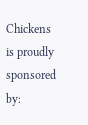Chickens is proudly sponsored by: